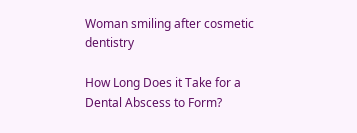Woman smiling after cosmetic dentistry

How Long Does it Take for a Dental Abscess to Form?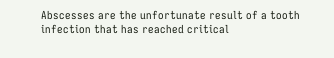Abscesses are the unfortunate result of a tooth infection that has reached critical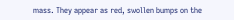mass. They appear as red, swollen bumps on the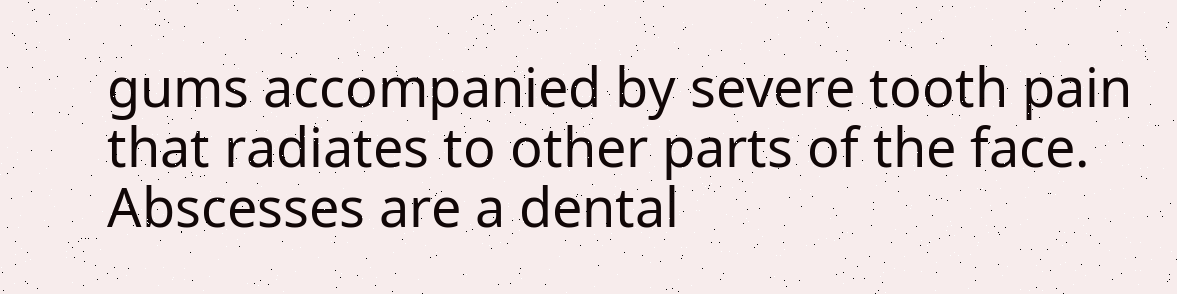gums accompanied by severe tooth pain that radiates to other parts of the face. Abscesses are a dental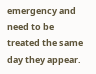emergency and need to be treated the same day they appear.